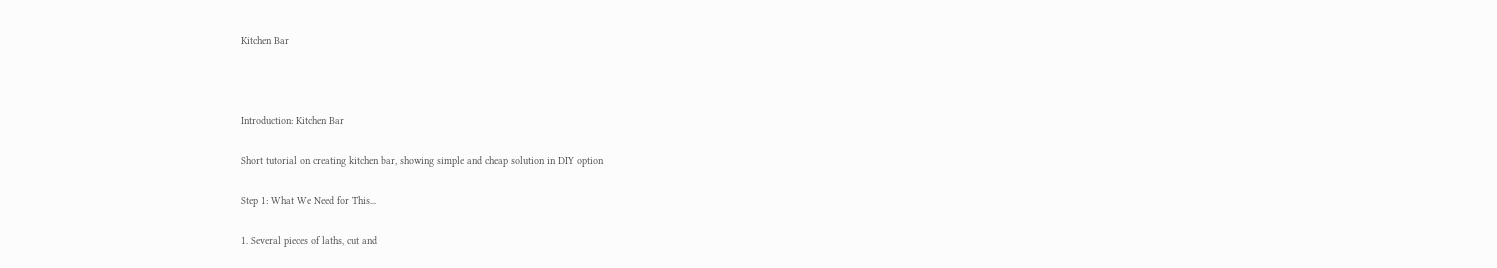Kitchen Bar



Introduction: Kitchen Bar

Short tutorial on creating kitchen bar, showing simple and cheap solution in DIY option

Step 1: What We Need for This...

1. Several pieces of laths, cut and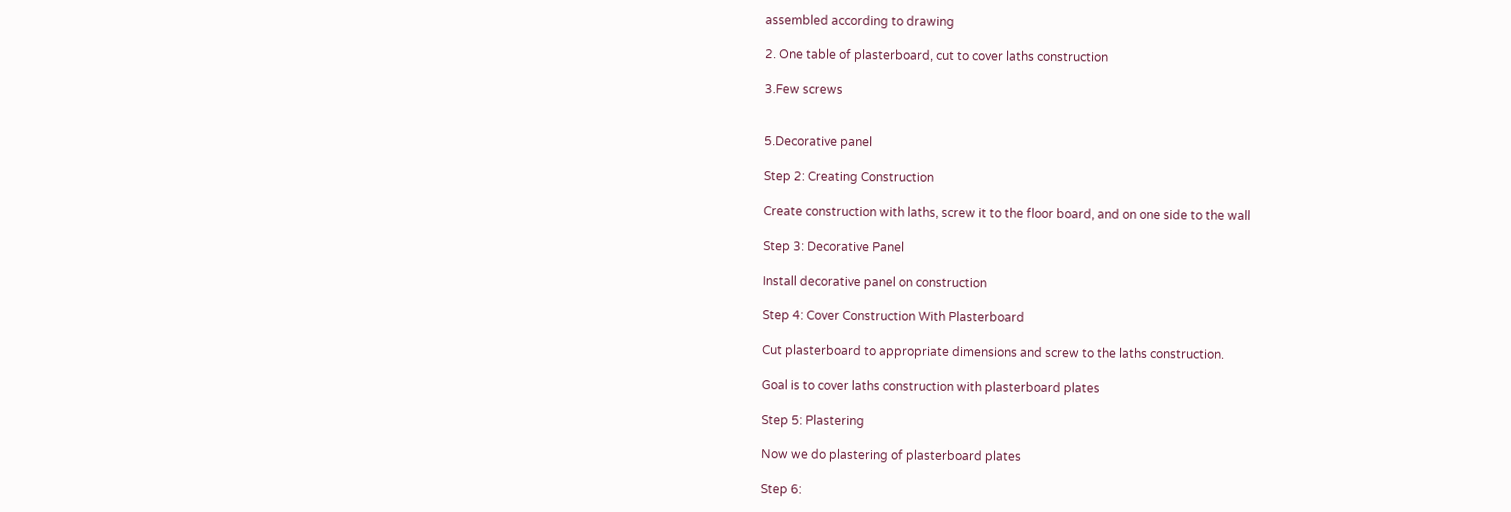assembled according to drawing

2. One table of plasterboard, cut to cover laths construction

3.Few screws


5.Decorative panel

Step 2: Creating Construction

Create construction with laths, screw it to the floor board, and on one side to the wall

Step 3: Decorative Panel

Install decorative panel on construction

Step 4: Cover Construction With Plasterboard

Cut plasterboard to appropriate dimensions and screw to the laths construction.

Goal is to cover laths construction with plasterboard plates

Step 5: Plastering

Now we do plastering of plasterboard plates

Step 6: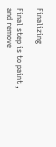Finalizing

Final step is to paint , and remove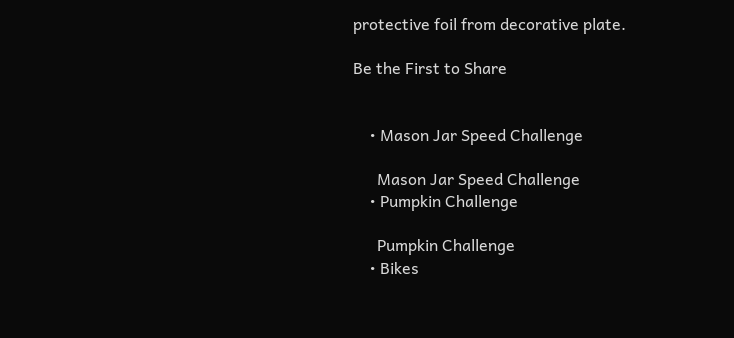protective foil from decorative plate.

Be the First to Share


    • Mason Jar Speed Challenge

      Mason Jar Speed Challenge
    • Pumpkin Challenge

      Pumpkin Challenge
    • Bikes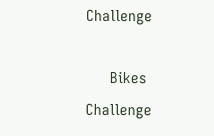Challenge

      Bikes Challenge